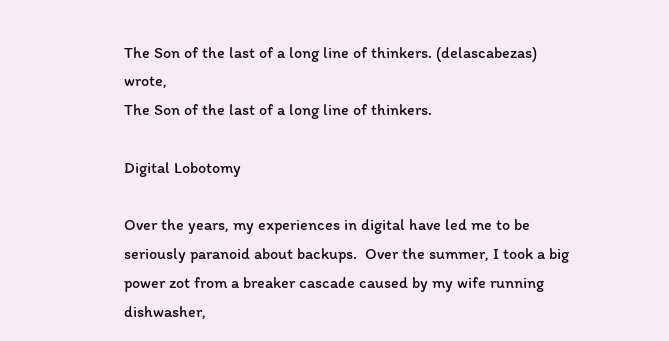The Son of the last of a long line of thinkers. (delascabezas) wrote,
The Son of the last of a long line of thinkers.

Digital Lobotomy

Over the years, my experiences in digital have led me to be seriously paranoid about backups.  Over the summer, I took a big power zot from a breaker cascade caused by my wife running dishwasher,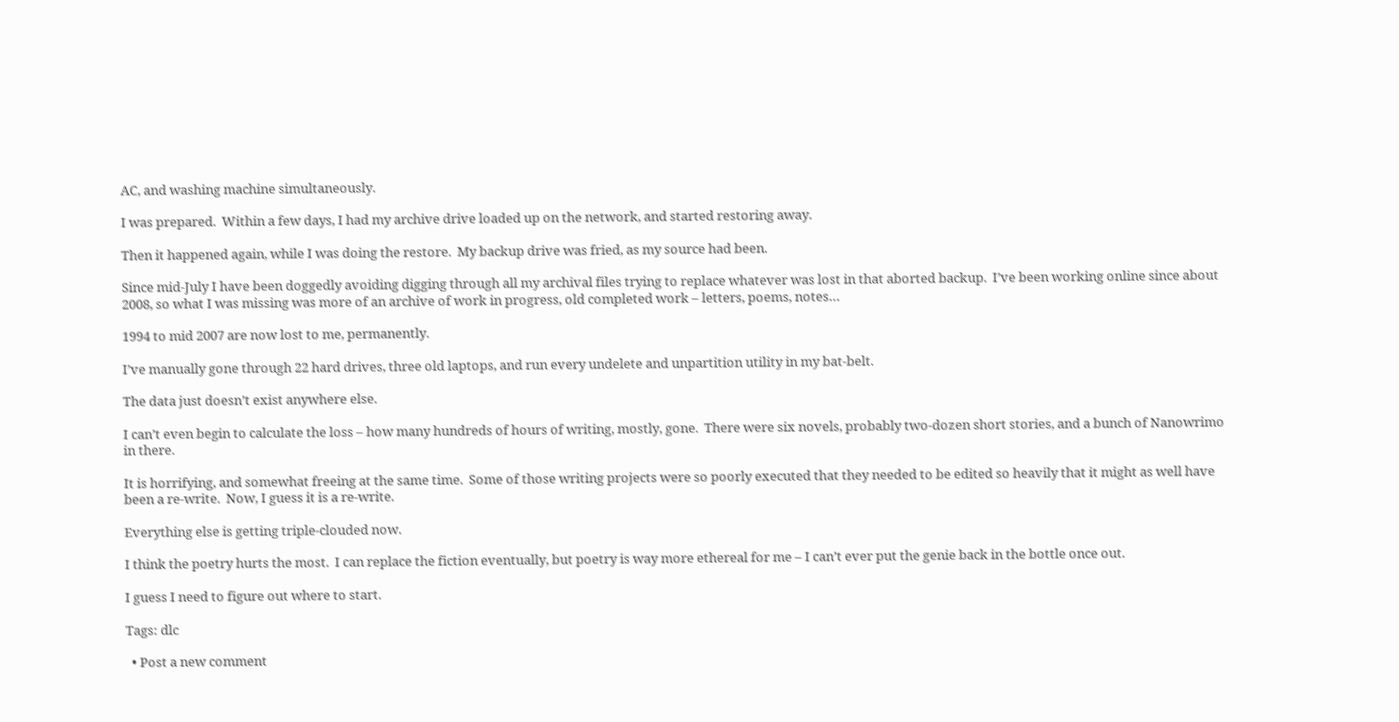AC, and washing machine simultaneously.

I was prepared.  Within a few days, I had my archive drive loaded up on the network, and started restoring away.

Then it happened again, while I was doing the restore.  My backup drive was fried, as my source had been.

Since mid-July I have been doggedly avoiding digging through all my archival files trying to replace whatever was lost in that aborted backup.  I’ve been working online since about 2008, so what I was missing was more of an archive of work in progress, old completed work – letters, poems, notes…

1994 to mid 2007 are now lost to me, permanently.

I’ve manually gone through 22 hard drives, three old laptops, and run every undelete and unpartition utility in my bat-belt.

The data just doesn’t exist anywhere else.

I can’t even begin to calculate the loss – how many hundreds of hours of writing, mostly, gone.  There were six novels, probably two-dozen short stories, and a bunch of Nanowrimo in there.

It is horrifying, and somewhat freeing at the same time.  Some of those writing projects were so poorly executed that they needed to be edited so heavily that it might as well have been a re-write.  Now, I guess it is a re-write.

Everything else is getting triple-clouded now.

I think the poetry hurts the most.  I can replace the fiction eventually, but poetry is way more ethereal for me – I can’t ever put the genie back in the bottle once out.

I guess I need to figure out where to start.

Tags: dlc

  • Post a new comment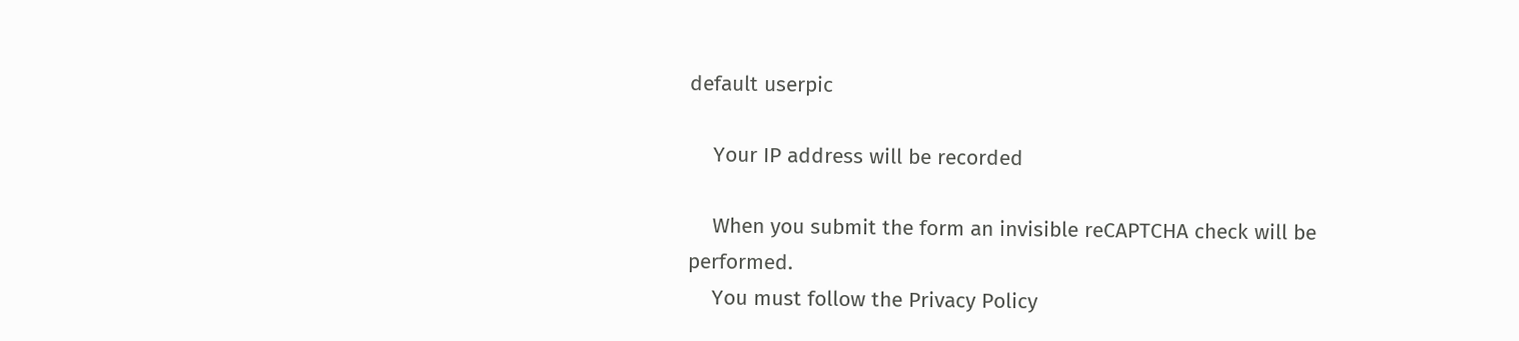default userpic

    Your IP address will be recorded

    When you submit the form an invisible reCAPTCHA check will be performed.
    You must follow the Privacy Policy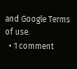and Google Terms of use.
  • 1 comment